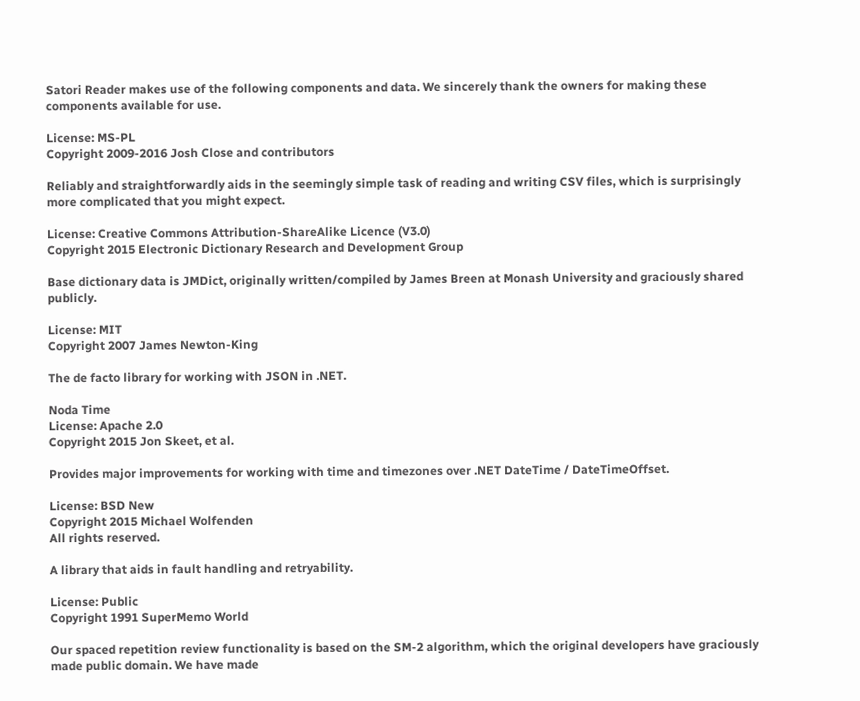Satori Reader makes use of the following components and data. We sincerely thank the owners for making these components available for use.

License: MS-PL
Copyright 2009-2016 Josh Close and contributors

Reliably and straightforwardly aids in the seemingly simple task of reading and writing CSV files, which is surprisingly more complicated that you might expect.

License: Creative Commons Attribution-ShareAlike Licence (V3.0)
Copyright 2015 Electronic Dictionary Research and Development Group

Base dictionary data is JMDict, originally written/compiled by James Breen at Monash University and graciously shared publicly.

License: MIT
Copyright 2007 James Newton-King

The de facto library for working with JSON in .NET.

Noda Time
License: Apache 2.0
Copyright 2015 Jon Skeet, et al.

Provides major improvements for working with time and timezones over .NET DateTime / DateTimeOffset.

License: BSD New
Copyright 2015 Michael Wolfenden
All rights reserved.

A library that aids in fault handling and retryability.

License: Public
Copyright 1991 SuperMemo World

Our spaced repetition review functionality is based on the SM-2 algorithm, which the original developers have graciously made public domain. We have made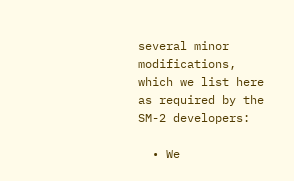several minor modifications, which we list here as required by the SM-2 developers:

  • We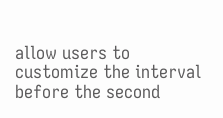allow users to customize the interval before the second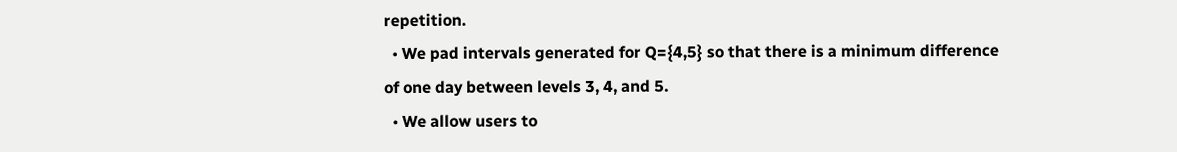repetition.
  • We pad intervals generated for Q={4,5} so that there is a minimum difference of one day between levels 3, 4, and 5.
  • We allow users to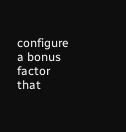configure a bonus factor that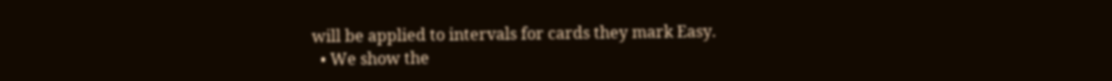will be applied to intervals for cards they mark Easy.
  • We show the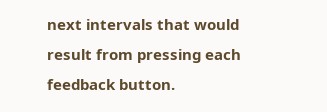next intervals that would result from pressing each feedback button.